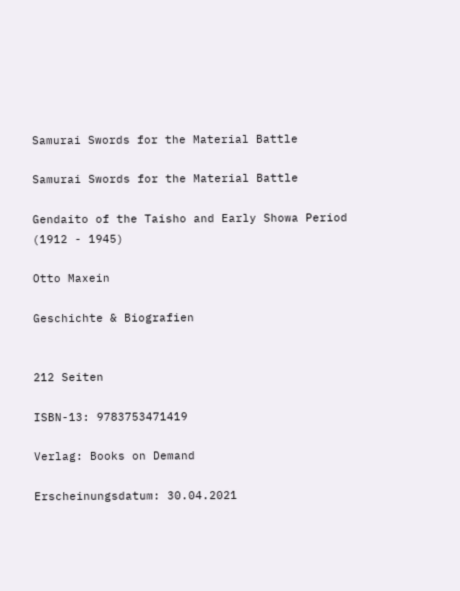Samurai Swords for the Material Battle

Samurai Swords for the Material Battle

Gendaito of the Taisho and Early Showa Period (1912 - 1945)

Otto Maxein

Geschichte & Biografien


212 Seiten

ISBN-13: 9783753471419

Verlag: Books on Demand

Erscheinungsdatum: 30.04.2021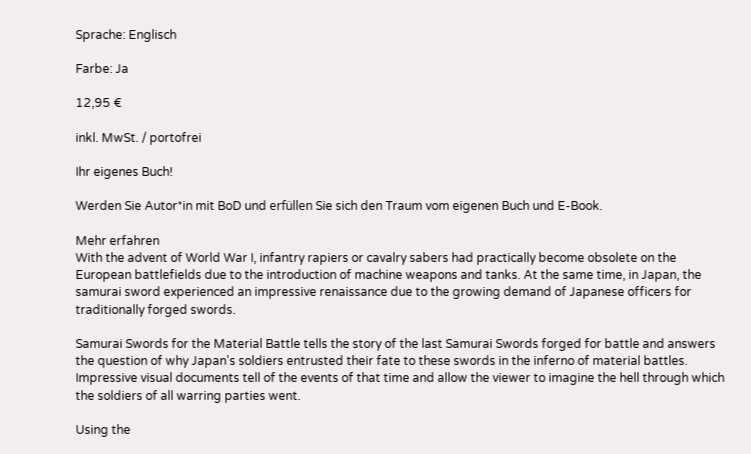Sprache: Englisch

Farbe: Ja

12,95 €

inkl. MwSt. / portofrei

Ihr eigenes Buch!

Werden Sie Autor*in mit BoD und erfüllen Sie sich den Traum vom eigenen Buch und E-Book.

Mehr erfahren
With the advent of World War I, infantry rapiers or cavalry sabers had practically become obsolete on the European battlefields due to the introduction of machine weapons and tanks. At the same time, in Japan, the samurai sword experienced an impressive renaissance due to the growing demand of Japanese officers for traditionally forged swords.

Samurai Swords for the Material Battle tells the story of the last Samurai Swords forged for battle and answers the question of why Japan's soldiers entrusted their fate to these swords in the inferno of material battles. Impressive visual documents tell of the events of that time and allow the viewer to imagine the hell through which the soldiers of all warring parties went.

Using the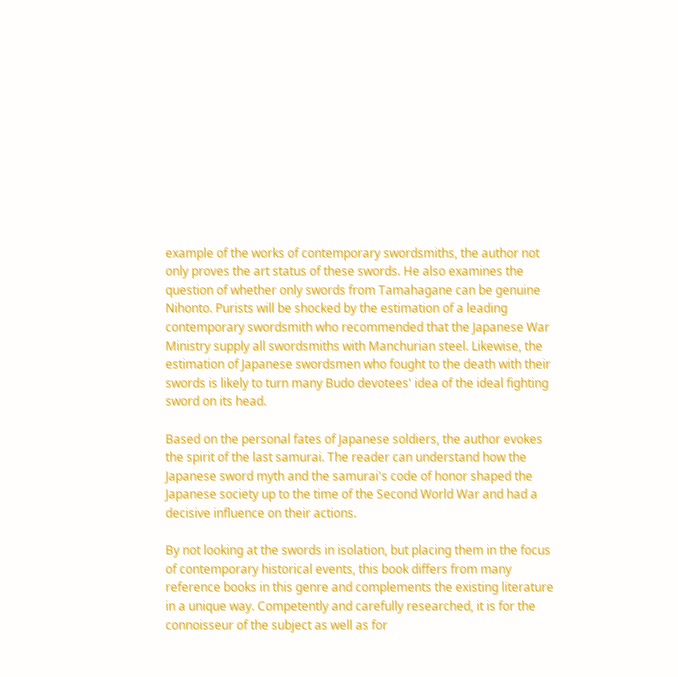example of the works of contemporary swordsmiths, the author not only proves the art status of these swords. He also examines the question of whether only swords from Tamahagane can be genuine Nihonto. Purists will be shocked by the estimation of a leading contemporary swordsmith who recommended that the Japanese War Ministry supply all swordsmiths with Manchurian steel. Likewise, the estimation of Japanese swordsmen who fought to the death with their swords is likely to turn many Budo devotees' idea of the ideal fighting sword on its head.

Based on the personal fates of Japanese soldiers, the author evokes the spirit of the last samurai. The reader can understand how the Japanese sword myth and the samurai's code of honor shaped the Japanese society up to the time of the Second World War and had a decisive influence on their actions.

By not looking at the swords in isolation, but placing them in the focus of contemporary historical events, this book differs from many reference books in this genre and complements the existing literature in a unique way. Competently and carefully researched, it is for the connoisseur of the subject as well as for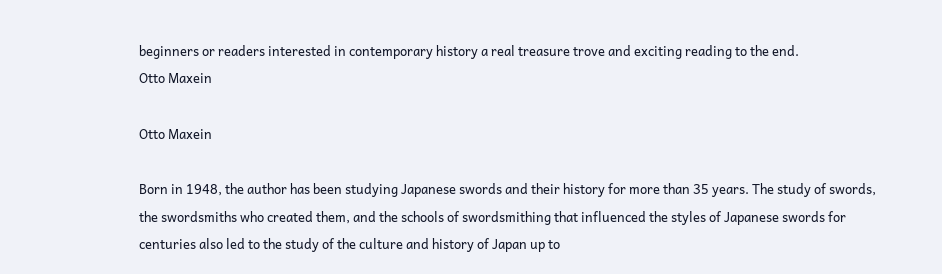beginners or readers interested in contemporary history a real treasure trove and exciting reading to the end.
Otto Maxein

Otto Maxein

Born in 1948, the author has been studying Japanese swords and their history for more than 35 years. The study of swords, the swordsmiths who created them, and the schools of swordsmithing that influenced the styles of Japanese swords for centuries also led to the study of the culture and history of Japan up to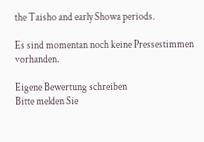the Taisho and early Showa periods.

Es sind momentan noch keine Pressestimmen vorhanden.

Eigene Bewertung schreiben
Bitte melden Sie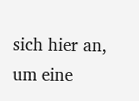sich hier an, um eine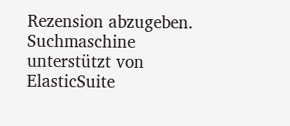Rezension abzugeben.
Suchmaschine unterstützt von ElasticSuite